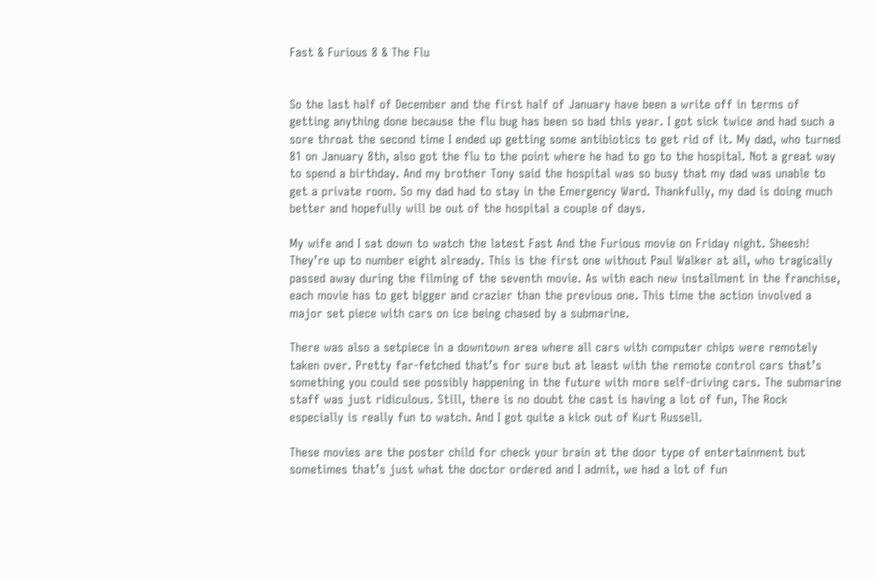Fast & Furious 8 & The Flu


So the last half of December and the first half of January have been a write off in terms of getting anything done because the flu bug has been so bad this year. I got sick twice and had such a sore throat the second time I ended up getting some antibiotics to get rid of it. My dad, who turned 81 on January 8th, also got the flu to the point where he had to go to the hospital. Not a great way to spend a birthday. And my brother Tony said the hospital was so busy that my dad was unable to get a private room. So my dad had to stay in the Emergency Ward. Thankfully, my dad is doing much better and hopefully will be out of the hospital a couple of days.

My wife and I sat down to watch the latest Fast And the Furious movie on Friday night. Sheesh! They’re up to number eight already. This is the first one without Paul Walker at all, who tragically passed away during the filming of the seventh movie. As with each new installment in the franchise, each movie has to get bigger and crazier than the previous one. This time the action involved a major set piece with cars on ice being chased by a submarine.

There was also a setpiece in a downtown area where all cars with computer chips were remotely taken over. Pretty far-fetched that’s for sure but at least with the remote control cars that’s something you could see possibly happening in the future with more self-driving cars. The submarine staff was just ridiculous. Still, there is no doubt the cast is having a lot of fun, The Rock especially is really fun to watch. And I got quite a kick out of Kurt Russell.

These movies are the poster child for check your brain at the door type of entertainment but sometimes that’s just what the doctor ordered and I admit, we had a lot of fun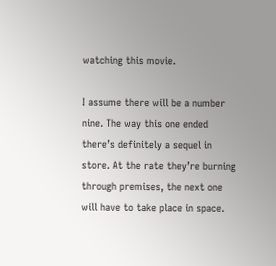watching this movie.

I assume there will be a number nine. The way this one ended there’s definitely a sequel in store. At the rate they’re burning through premises, the next one will have to take place in space.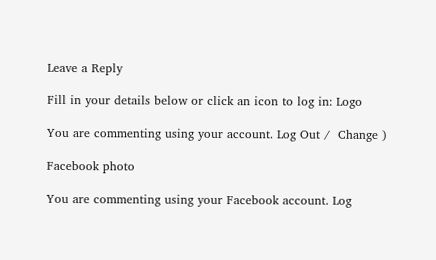Leave a Reply

Fill in your details below or click an icon to log in: Logo

You are commenting using your account. Log Out /  Change )

Facebook photo

You are commenting using your Facebook account. Log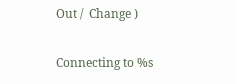Out /  Change )

Connecting to %s